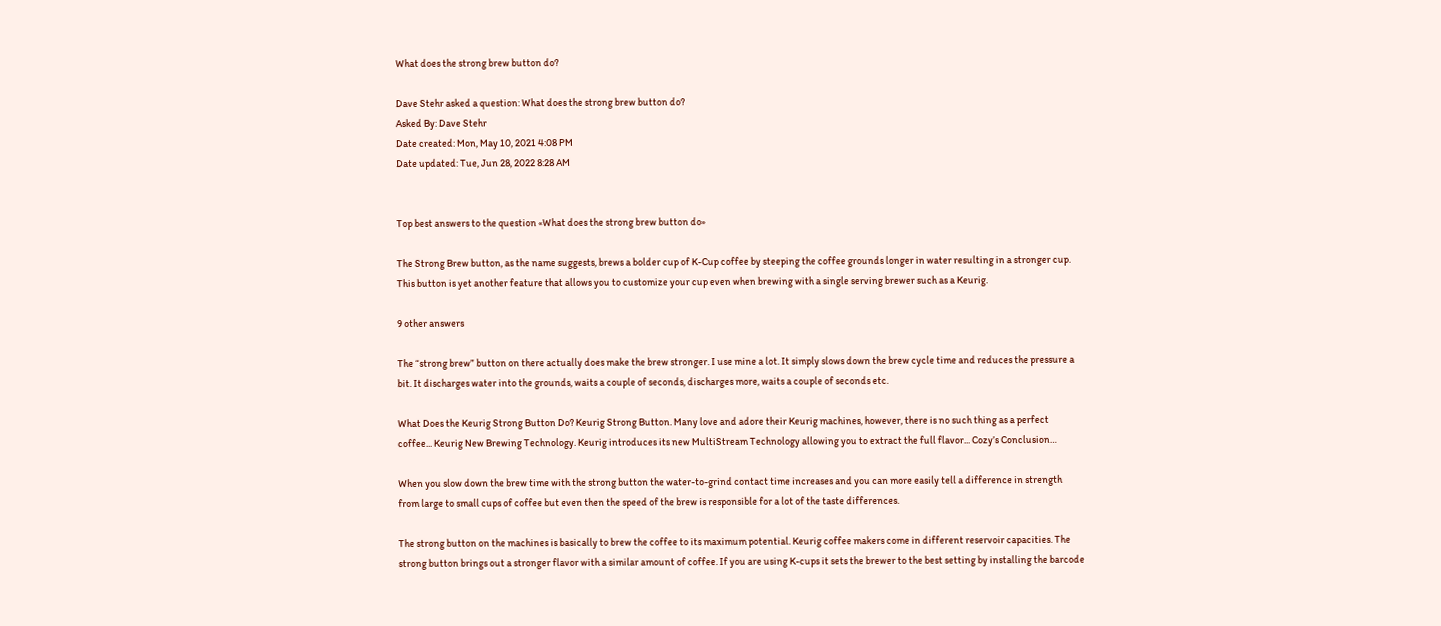What does the strong brew button do?

Dave Stehr asked a question: What does the strong brew button do?
Asked By: Dave Stehr
Date created: Mon, May 10, 2021 4:08 PM
Date updated: Tue, Jun 28, 2022 8:28 AM


Top best answers to the question «What does the strong brew button do»

The Strong Brew button, as the name suggests, brews a bolder cup of K-Cup coffee by steeping the coffee grounds longer in water resulting in a stronger cup. This button is yet another feature that allows you to customize your cup even when brewing with a single serving brewer such as a Keurig.

9 other answers

The “strong brew” button on there actually does make the brew stronger. I use mine a lot. It simply slows down the brew cycle time and reduces the pressure a bit. It discharges water into the grounds, waits a couple of seconds, discharges more, waits a couple of seconds etc.

What Does the Keurig Strong Button Do? Keurig Strong Button. Many love and adore their Keurig machines, however, there is no such thing as a perfect coffee... Keurig New Brewing Technology. Keurig introduces its new MultiStream Technology allowing you to extract the full flavor... Cozy’s Conclusion…

When you slow down the brew time with the strong button the water-to-grind contact time increases and you can more easily tell a difference in strength from large to small cups of coffee but even then the speed of the brew is responsible for a lot of the taste differences.

The strong button on the machines is basically to brew the coffee to its maximum potential. Keurig coffee makers come in different reservoir capacities. The strong button brings out a stronger flavor with a similar amount of coffee. If you are using K-cups it sets the brewer to the best setting by installing the barcode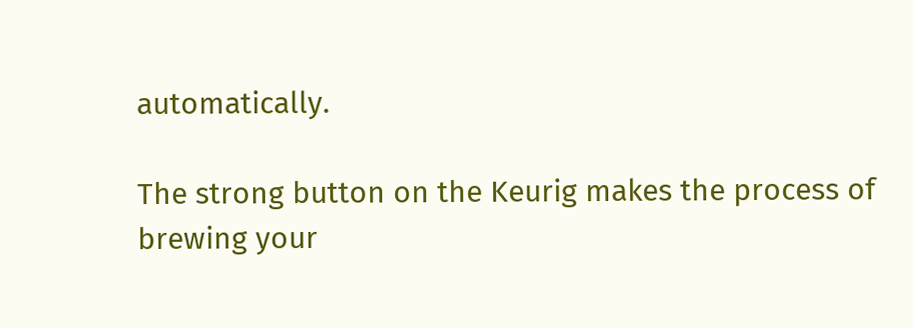automatically.

The strong button on the Keurig makes the process of brewing your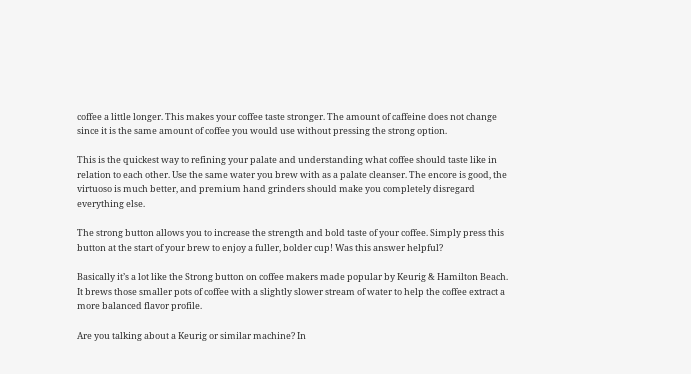coffee a little longer. This makes your coffee taste stronger. The amount of caffeine does not change since it is the same amount of coffee you would use without pressing the strong option.

This is the quickest way to refining your palate and understanding what coffee should taste like in relation to each other. Use the same water you brew with as a palate cleanser. The encore is good, the virtuoso is much better, and premium hand grinders should make you completely disregard everything else.

The strong button allows you to increase the strength and bold taste of your coffee. Simply press this button at the start of your brew to enjoy a fuller, bolder cup! Was this answer helpful?

Basically it’s a lot like the Strong button on coffee makers made popular by Keurig & Hamilton Beach. It brews those smaller pots of coffee with a slightly slower stream of water to help the coffee extract a more balanced flavor profile.

Are you talking about a Keurig or similar machine? In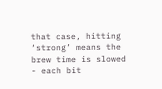that case, hitting ‘strong’ means the brew time is slowed - each bit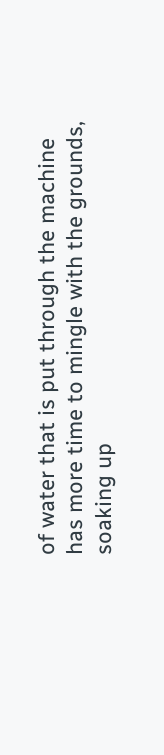of water that is put through the machine has more time to mingle with the grounds, soaking up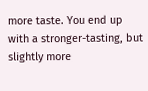more taste. You end up with a stronger-tasting, but slightly more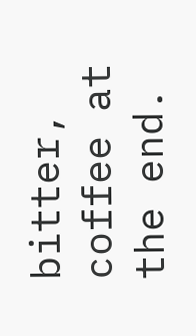bitter, coffee at the end.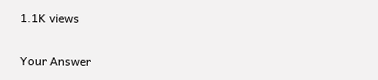1.1K views

Your Answer